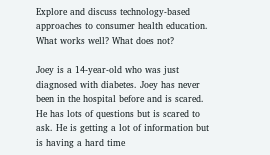Explore and discuss technology-based approaches to consumer health education. What works well? What does not?

Joey is a 14-year-old who was just diagnosed with diabetes. Joey has never been in the hospital before and is scared. He has lots of questions but is scared to ask. He is getting a lot of information but is having a hard time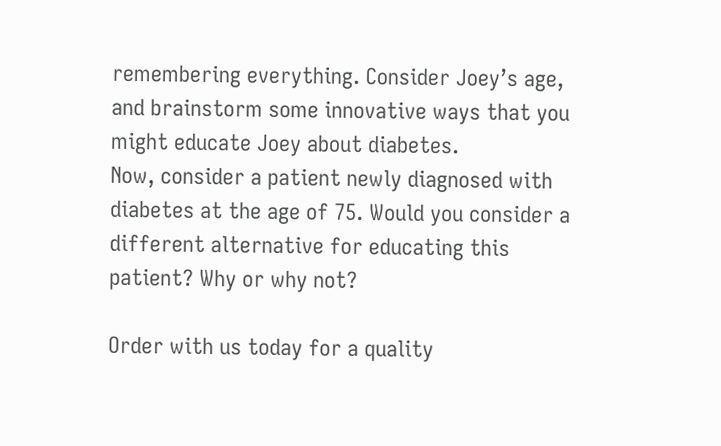remembering everything. Consider Joey’s age, and brainstorm some innovative ways that you might educate Joey about diabetes.
Now, consider a patient newly diagnosed with diabetes at the age of 75. Would you consider a different alternative for educating this patient? Why or why not?

Order with us today for a quality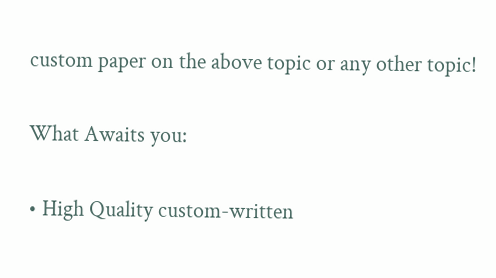custom paper on the above topic or any other topic!

What Awaits you:

• High Quality custom-written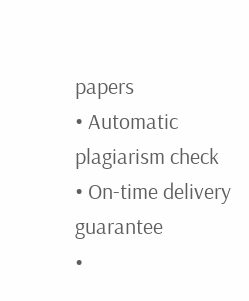papers
• Automatic plagiarism check
• On-time delivery guarantee
•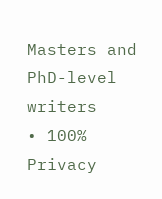Masters and PhD-level writers
• 100% Privacy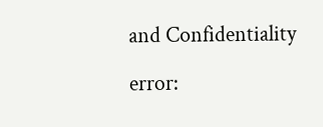and Confidentiality

error: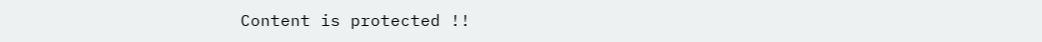Content is protected !!